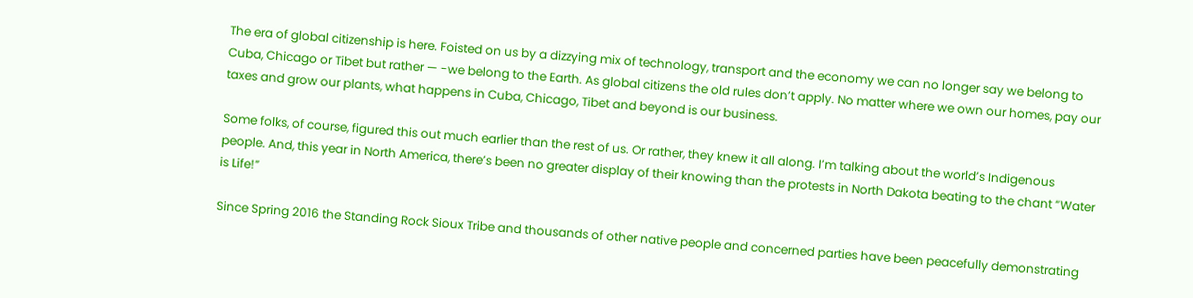The era of global citizenship is here. Foisted on us by a dizzying mix of technology, transport and the economy we can no longer say we belong to Cuba, Chicago or Tibet but rather — -we belong to the Earth. As global citizens the old rules don’t apply. No matter where we own our homes, pay our taxes and grow our plants, what happens in Cuba, Chicago, Tibet and beyond is our business.

Some folks, of course, figured this out much earlier than the rest of us. Or rather, they knew it all along. I’m talking about the world’s Indigenous people. And, this year in North America, there’s been no greater display of their knowing than the protests in North Dakota beating to the chant “Water is Life!”

Since Spring 2016 the Standing Rock Sioux Tribe and thousands of other native people and concerned parties have been peacefully demonstrating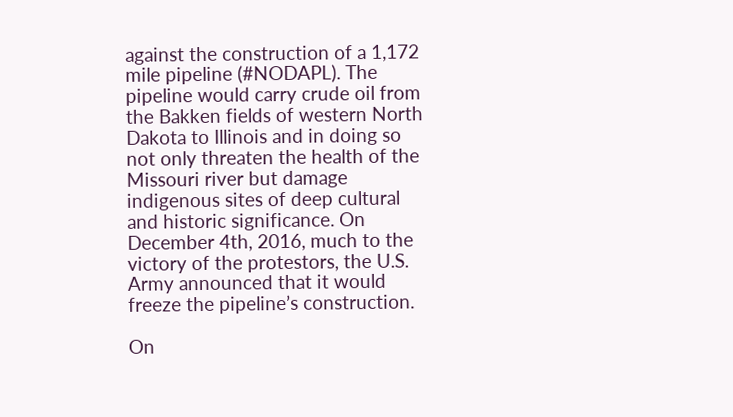against the construction of a 1,172 mile pipeline (#NODAPL). The pipeline would carry crude oil from the Bakken fields of western North Dakota to Illinois and in doing so not only threaten the health of the Missouri river but damage indigenous sites of deep cultural and historic significance. On December 4th, 2016, much to the victory of the protestors, the U.S. Army announced that it would freeze the pipeline’s construction.

On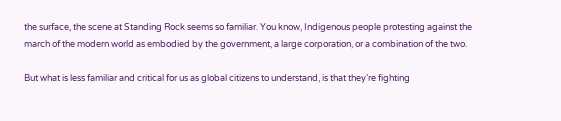the surface, the scene at Standing Rock seems so familiar. You know, Indigenous people protesting against the march of the modern world as embodied by the government, a large corporation, or a combination of the two.

But what is less familiar and critical for us as global citizens to understand, is that they’re fighting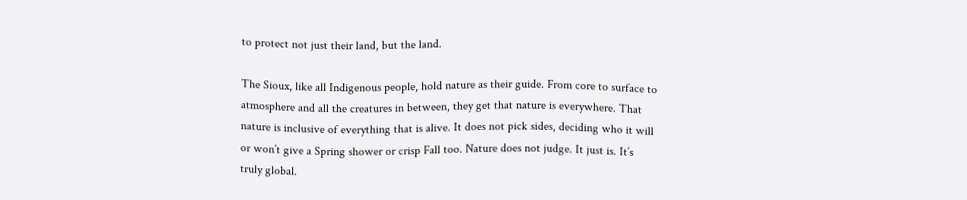to protect not just their land, but the land.

The Sioux, like all Indigenous people, hold nature as their guide. From core to surface to atmosphere and all the creatures in between, they get that nature is everywhere. That nature is inclusive of everything that is alive. It does not pick sides, deciding who it will or won’t give a Spring shower or crisp Fall too. Nature does not judge. It just is. It’s truly global.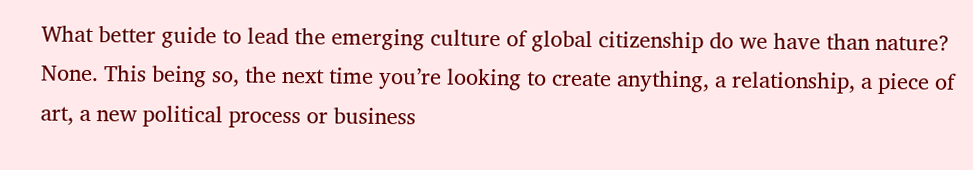What better guide to lead the emerging culture of global citizenship do we have than nature? None. This being so, the next time you’re looking to create anything, a relationship, a piece of art, a new political process or business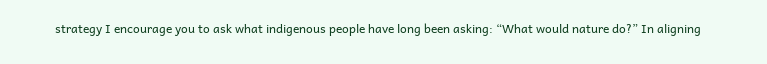strategy I encourage you to ask what indigenous people have long been asking: “What would nature do?” In aligning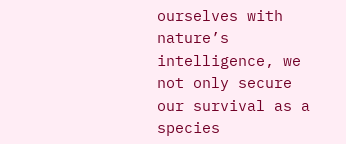ourselves with nature’s intelligence, we not only secure our survival as a species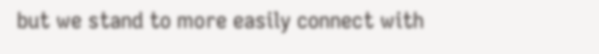but we stand to more easily connect with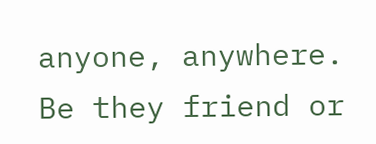anyone, anywhere. Be they friend or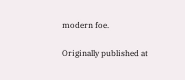modern foe.

Originally published at